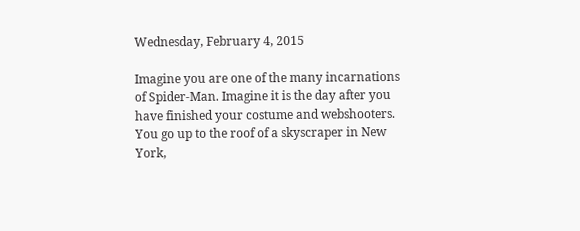Wednesday, February 4, 2015

Imagine you are one of the many incarnations of Spider-Man. Imagine it is the day after you have finished your costume and webshooters. You go up to the roof of a skyscraper in New York,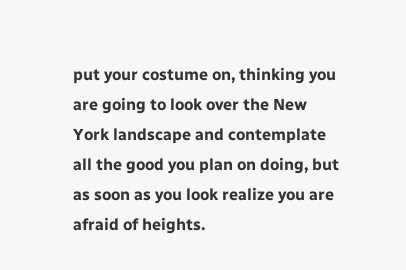put your costume on, thinking you are going to look over the New York landscape and contemplate all the good you plan on doing, but as soon as you look realize you are afraid of heights.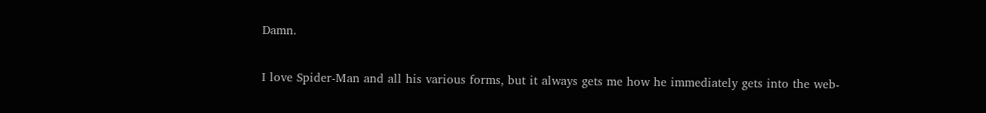Damn.

I love Spider-Man and all his various forms, but it always gets me how he immediately gets into the web-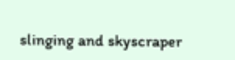slinging and skyscraper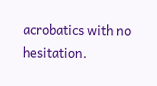acrobatics with no hesitation.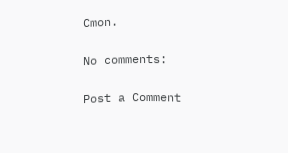Cmon.

No comments:

Post a Comment